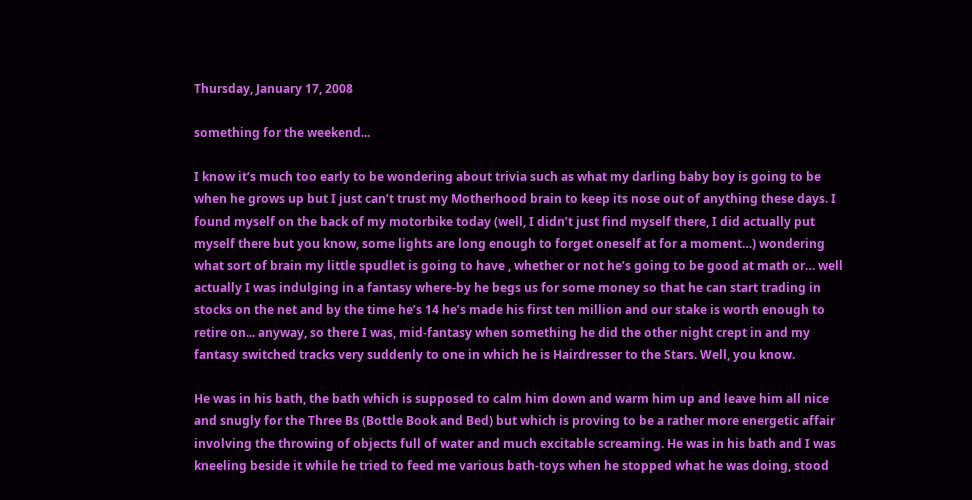Thursday, January 17, 2008

something for the weekend...

I know it’s much too early to be wondering about trivia such as what my darling baby boy is going to be when he grows up but I just can’t trust my Motherhood brain to keep its nose out of anything these days. I found myself on the back of my motorbike today (well, I didn’t just find myself there, I did actually put myself there but you know, some lights are long enough to forget oneself at for a moment…) wondering what sort of brain my little spudlet is going to have , whether or not he’s going to be good at math or… well actually I was indulging in a fantasy where-by he begs us for some money so that he can start trading in stocks on the net and by the time he’s 14 he’s made his first ten million and our stake is worth enough to retire on... anyway, so there I was, mid-fantasy when something he did the other night crept in and my fantasy switched tracks very suddenly to one in which he is Hairdresser to the Stars. Well, you know.

He was in his bath, the bath which is supposed to calm him down and warm him up and leave him all nice and snugly for the Three Bs (Bottle Book and Bed) but which is proving to be a rather more energetic affair involving the throwing of objects full of water and much excitable screaming. He was in his bath and I was kneeling beside it while he tried to feed me various bath-toys when he stopped what he was doing, stood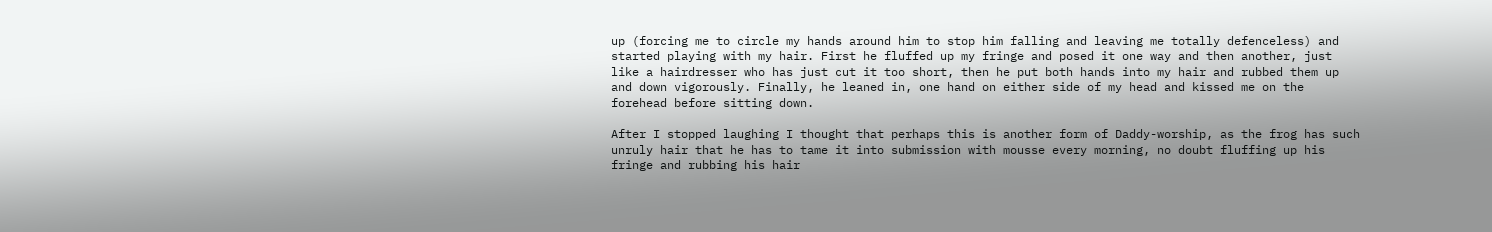up (forcing me to circle my hands around him to stop him falling and leaving me totally defenceless) and started playing with my hair. First he fluffed up my fringe and posed it one way and then another, just like a hairdresser who has just cut it too short, then he put both hands into my hair and rubbed them up and down vigorously. Finally, he leaned in, one hand on either side of my head and kissed me on the forehead before sitting down.

After I stopped laughing I thought that perhaps this is another form of Daddy-worship, as the frog has such unruly hair that he has to tame it into submission with mousse every morning, no doubt fluffing up his fringe and rubbing his hair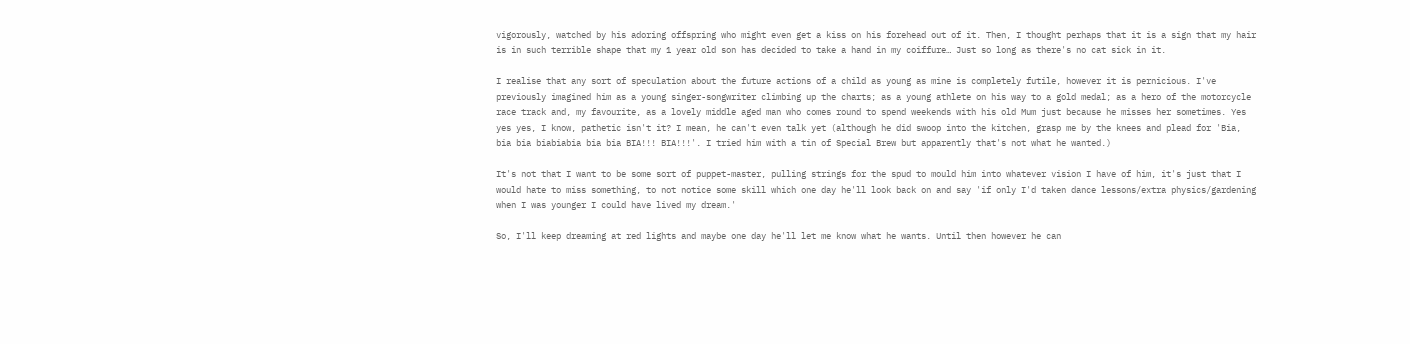vigorously, watched by his adoring offspring who might even get a kiss on his forehead out of it. Then, I thought perhaps that it is a sign that my hair is in such terrible shape that my 1 year old son has decided to take a hand in my coiffure… Just so long as there's no cat sick in it.

I realise that any sort of speculation about the future actions of a child as young as mine is completely futile, however it is pernicious. I've previously imagined him as a young singer-songwriter climbing up the charts; as a young athlete on his way to a gold medal; as a hero of the motorcycle race track and, my favourite, as a lovely middle aged man who comes round to spend weekends with his old Mum just because he misses her sometimes. Yes yes yes, I know, pathetic isn't it? I mean, he can't even talk yet (although he did swoop into the kitchen, grasp me by the knees and plead for 'Bia, bia bia biabiabia bia bia BIA!!! BIA!!!'. I tried him with a tin of Special Brew but apparently that's not what he wanted.)

It's not that I want to be some sort of puppet-master, pulling strings for the spud to mould him into whatever vision I have of him, it's just that I would hate to miss something, to not notice some skill which one day he'll look back on and say 'if only I'd taken dance lessons/extra physics/gardening when I was younger I could have lived my dream.'

So, I'll keep dreaming at red lights and maybe one day he'll let me know what he wants. Until then however he can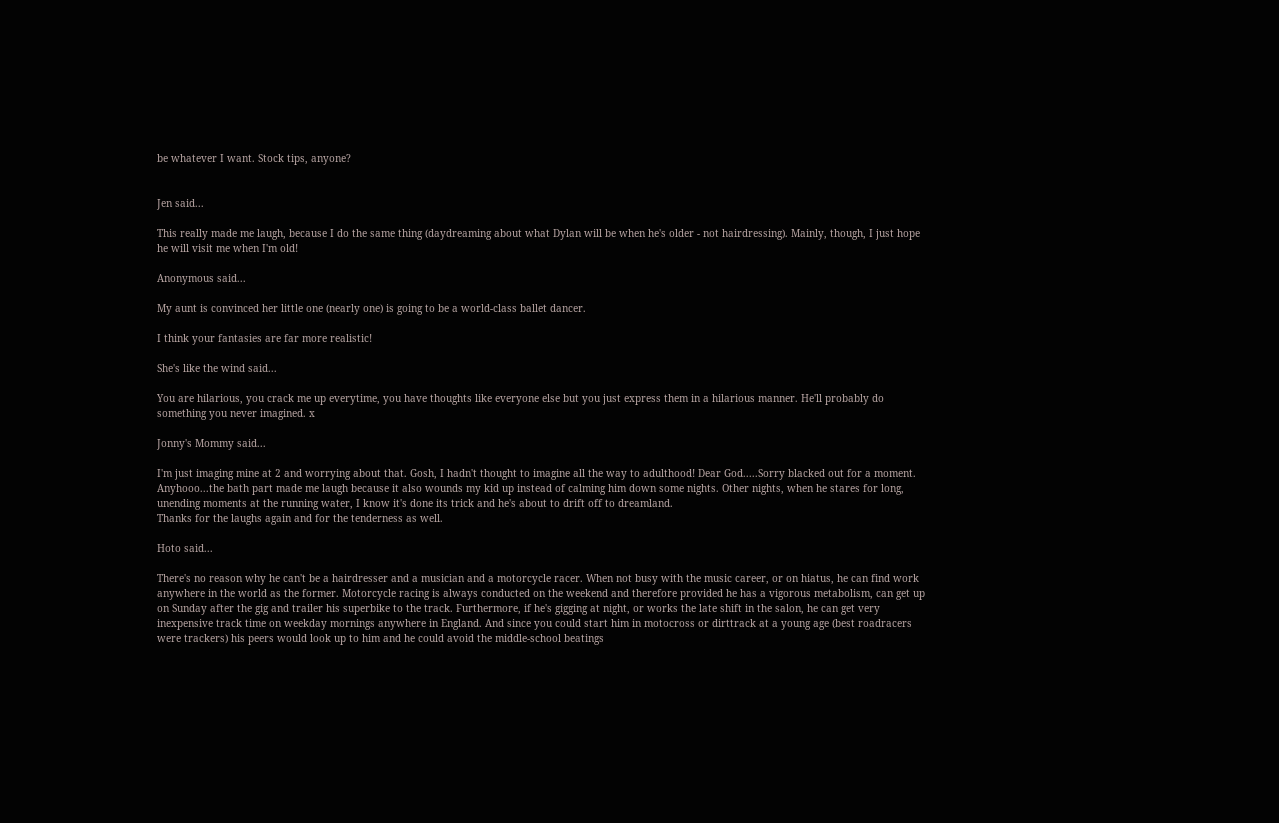be whatever I want. Stock tips, anyone?


Jen said...

This really made me laugh, because I do the same thing (daydreaming about what Dylan will be when he's older - not hairdressing). Mainly, though, I just hope he will visit me when I'm old!

Anonymous said...

My aunt is convinced her little one (nearly one) is going to be a world-class ballet dancer.

I think your fantasies are far more realistic!

She's like the wind said...

You are hilarious, you crack me up everytime, you have thoughts like everyone else but you just express them in a hilarious manner. He'll probably do something you never imagined. x

Jonny's Mommy said...

I'm just imaging mine at 2 and worrying about that. Gosh, I hadn't thought to imagine all the way to adulthood! Dear God.....Sorry blacked out for a moment. Anyhooo...the bath part made me laugh because it also wounds my kid up instead of calming him down some nights. Other nights, when he stares for long, unending moments at the running water, I know it's done its trick and he's about to drift off to dreamland.
Thanks for the laughs again and for the tenderness as well.

Hoto said...

There's no reason why he can't be a hairdresser and a musician and a motorcycle racer. When not busy with the music career, or on hiatus, he can find work anywhere in the world as the former. Motorcycle racing is always conducted on the weekend and therefore provided he has a vigorous metabolism, can get up on Sunday after the gig and trailer his superbike to the track. Furthermore, if he's gigging at night, or works the late shift in the salon, he can get very inexpensive track time on weekday mornings anywhere in England. And since you could start him in motocross or dirttrack at a young age (best roadracers were trackers) his peers would look up to him and he could avoid the middle-school beatings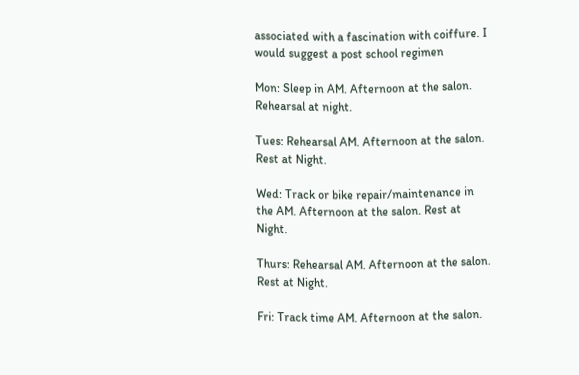associated with a fascination with coiffure. I would suggest a post school regimen

Mon: Sleep in AM. Afternoon at the salon. Rehearsal at night.

Tues: Rehearsal AM. Afternoon at the salon. Rest at Night.

Wed: Track or bike repair/maintenance in the AM. Afternoon at the salon. Rest at Night.

Thurs: Rehearsal AM. Afternoon at the salon. Rest at Night.

Fri: Track time AM. Afternoon at the salon.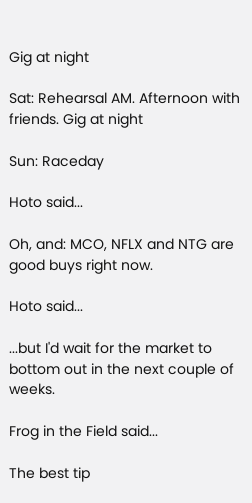Gig at night

Sat: Rehearsal AM. Afternoon with friends. Gig at night

Sun: Raceday

Hoto said...

Oh, and: MCO, NFLX and NTG are good buys right now.

Hoto said...

...but I'd wait for the market to bottom out in the next couple of weeks.

Frog in the Field said...

The best tip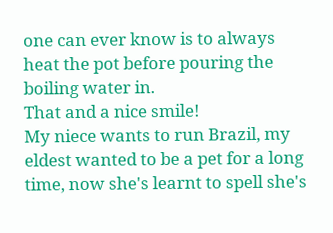one can ever know is to always heat the pot before pouring the boiling water in.
That and a nice smile!
My niece wants to run Brazil, my eldest wanted to be a pet for a long time, now she's learnt to spell she's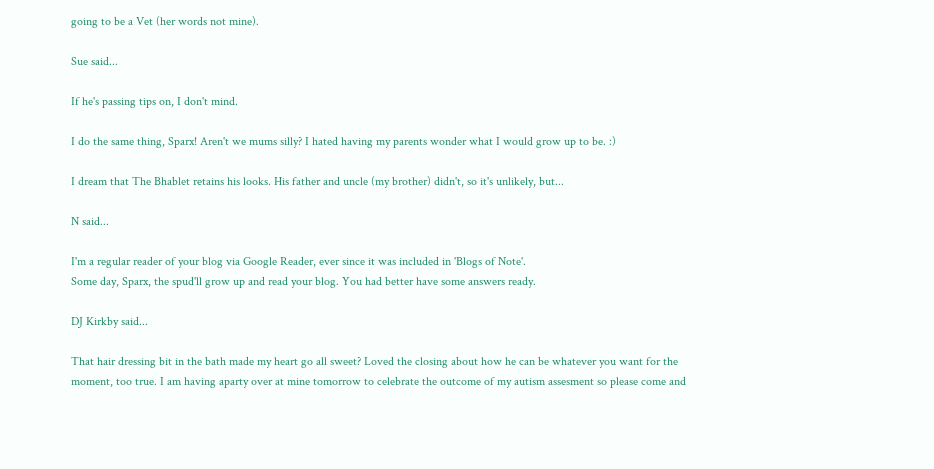going to be a Vet (her words not mine).

Sue said...

If he's passing tips on, I don't mind.

I do the same thing, Sparx! Aren't we mums silly? I hated having my parents wonder what I would grow up to be. :)

I dream that The Bhablet retains his looks. His father and uncle (my brother) didn't, so it's unlikely, but...

N said...

I'm a regular reader of your blog via Google Reader, ever since it was included in 'Blogs of Note'.
Some day, Sparx, the spud'll grow up and read your blog. You had better have some answers ready.

DJ Kirkby said...

That hair dressing bit in the bath made my heart go all sweet? Loved the closing about how he can be whatever you want for the moment, too true. I am having aparty over at mine tomorrow to celebrate the outcome of my autism assesment so please come and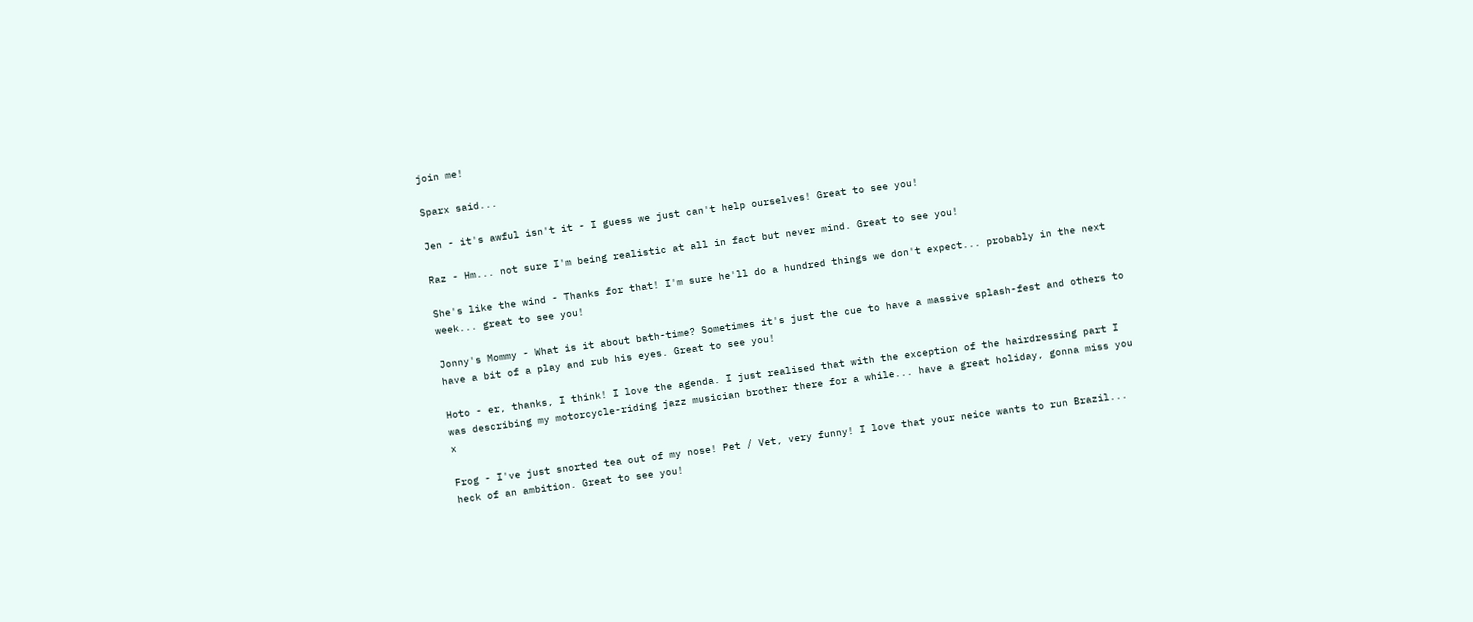join me!

Sparx said...

Jen - it's awful isn't it - I guess we just can't help ourselves! Great to see you!

Raz - Hm... not sure I'm being realistic at all in fact but never mind. Great to see you!

She's like the wind - Thanks for that! I'm sure he'll do a hundred things we don't expect... probably in the next week... great to see you!

Jonny's Mommy - What is it about bath-time? Sometimes it's just the cue to have a massive splash-fest and others to have a bit of a play and rub his eyes. Great to see you!

Hoto - er, thanks, I think! I love the agenda. I just realised that with the exception of the hairdressing part I was describing my motorcycle-riding jazz musician brother there for a while... have a great holiday, gonna miss you x

Frog - I've just snorted tea out of my nose! Pet / Vet, very funny! I love that your neice wants to run Brazil... heck of an ambition. Great to see you!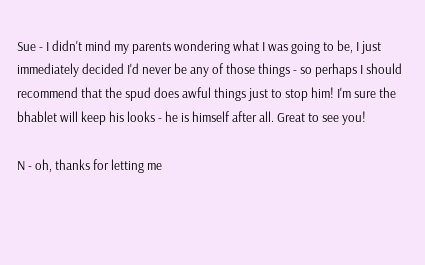Sue - I didn't mind my parents wondering what I was going to be, I just immediately decided I'd never be any of those things - so perhaps I should recommend that the spud does awful things just to stop him! I'm sure the bhablet will keep his looks - he is himself after all. Great to see you!

N - oh, thanks for letting me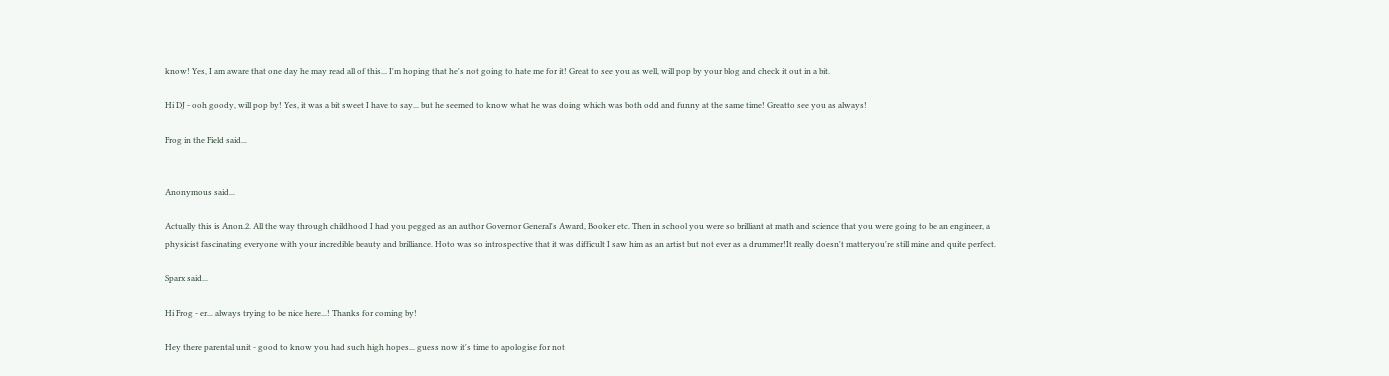know! Yes, I am aware that one day he may read all of this... I'm hoping that he's not going to hate me for it! Great to see you as well, will pop by your blog and check it out in a bit.

Hi DJ - ooh goody, will pop by! Yes, it was a bit sweet I have to say... but he seemed to know what he was doing which was both odd and funny at the same time! Greatto see you as always!

Frog in the Field said...


Anonymous said...

Actually this is Anon.2. All the way through childhood I had you pegged as an author Governor General's Award, Booker etc. Then in school you were so brilliant at math and science that you were going to be an engineer, a physicist fascinating everyone with your incredible beauty and brilliance. Hoto was so introspective that it was difficult I saw him as an artist but not ever as a drummer!It really doesn't matteryou're still mine and quite perfect.

Sparx said...

Hi Frog - er... always trying to be nice here...! Thanks for coming by!

Hey there parental unit - good to know you had such high hopes... guess now it's time to apologise for not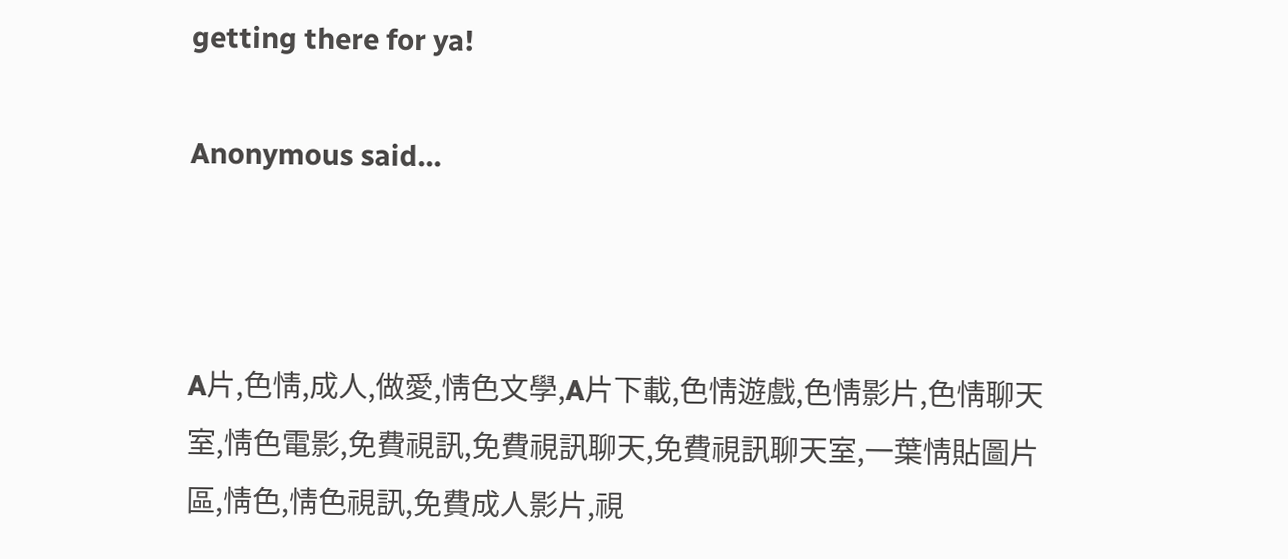getting there for ya!

Anonymous said...



A片,色情,成人,做愛,情色文學,A片下載,色情遊戲,色情影片,色情聊天室,情色電影,免費視訊,免費視訊聊天,免費視訊聊天室,一葉情貼圖片區,情色,情色視訊,免費成人影片,視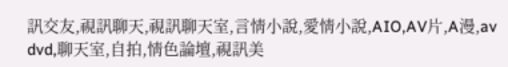訊交友,視訊聊天,視訊聊天室,言情小說,愛情小說,AIO,AV片,A漫,av dvd,聊天室,自拍,情色論壇,視訊美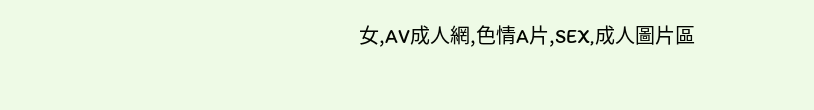女,AV成人網,色情A片,SEX,成人圖片區